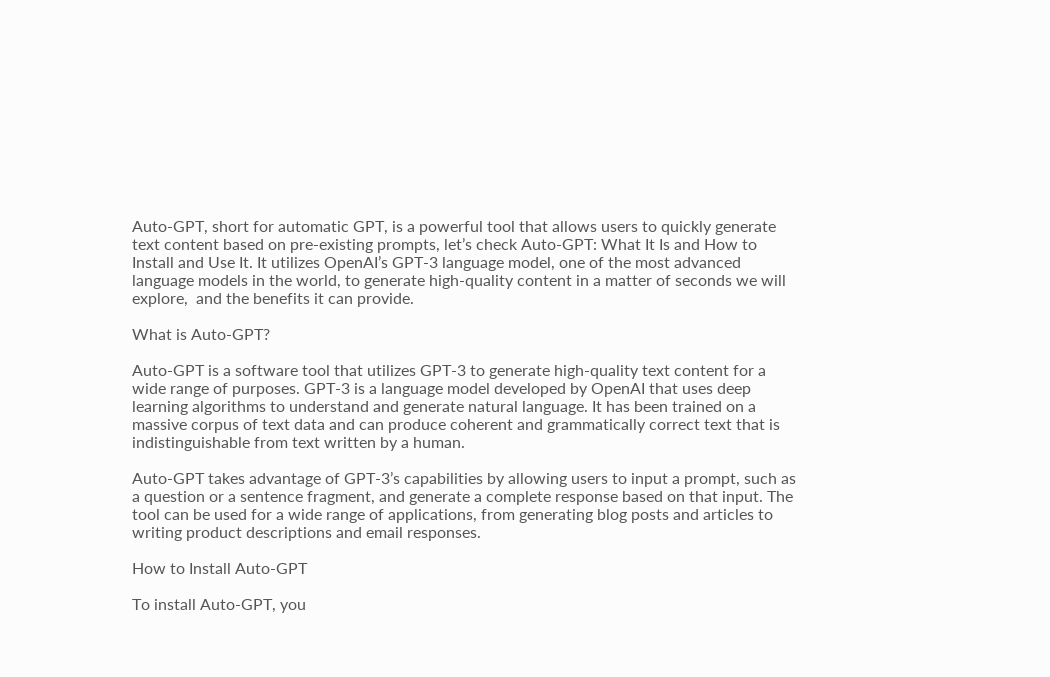Auto-GPT, short for automatic GPT, is a powerful tool that allows users to quickly generate text content based on pre-existing prompts, let’s check Auto-GPT: What It Is and How to Install and Use It. It utilizes OpenAI’s GPT-3 language model, one of the most advanced language models in the world, to generate high-quality content in a matter of seconds we will explore,  and the benefits it can provide.

What is Auto-GPT?

Auto-GPT is a software tool that utilizes GPT-3 to generate high-quality text content for a wide range of purposes. GPT-3 is a language model developed by OpenAI that uses deep learning algorithms to understand and generate natural language. It has been trained on a massive corpus of text data and can produce coherent and grammatically correct text that is indistinguishable from text written by a human.

Auto-GPT takes advantage of GPT-3’s capabilities by allowing users to input a prompt, such as a question or a sentence fragment, and generate a complete response based on that input. The tool can be used for a wide range of applications, from generating blog posts and articles to writing product descriptions and email responses.

How to Install Auto-GPT

To install Auto-GPT, you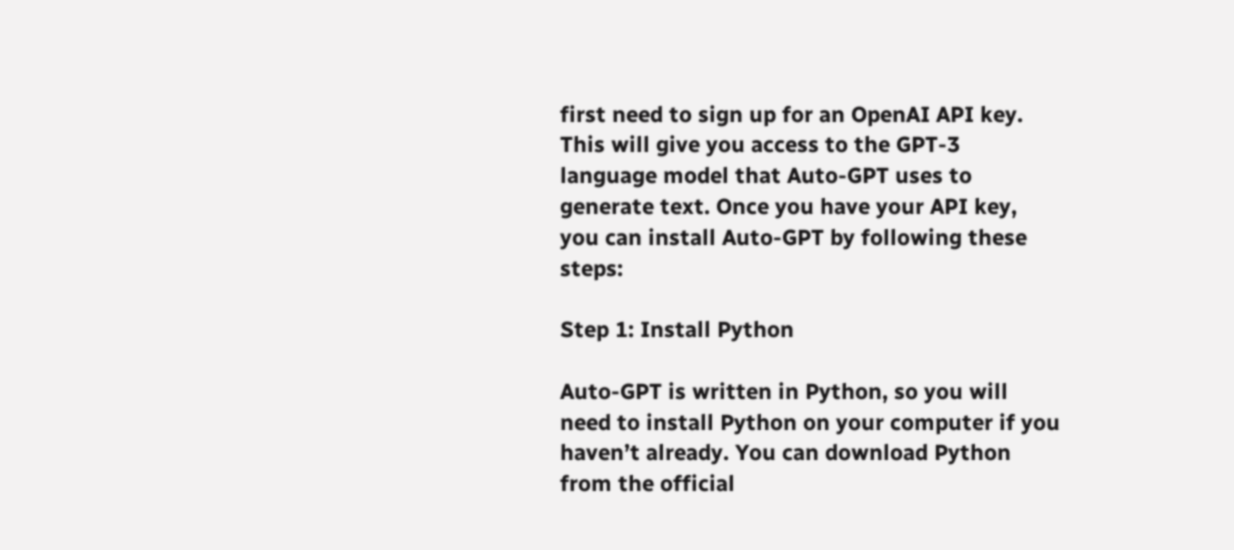first need to sign up for an OpenAI API key. This will give you access to the GPT-3 language model that Auto-GPT uses to generate text. Once you have your API key, you can install Auto-GPT by following these steps:

Step 1: Install Python

Auto-GPT is written in Python, so you will need to install Python on your computer if you haven’t already. You can download Python from the official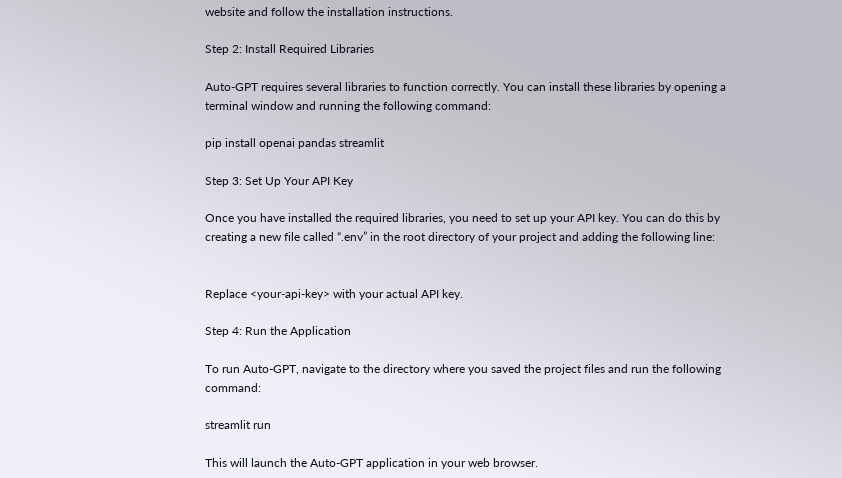website and follow the installation instructions.

Step 2: Install Required Libraries

Auto-GPT requires several libraries to function correctly. You can install these libraries by opening a terminal window and running the following command:

pip install openai pandas streamlit

Step 3: Set Up Your API Key

Once you have installed the required libraries, you need to set up your API key. You can do this by creating a new file called “.env” in the root directory of your project and adding the following line:


Replace <your-api-key> with your actual API key.

Step 4: Run the Application

To run Auto-GPT, navigate to the directory where you saved the project files and run the following command:

streamlit run

This will launch the Auto-GPT application in your web browser.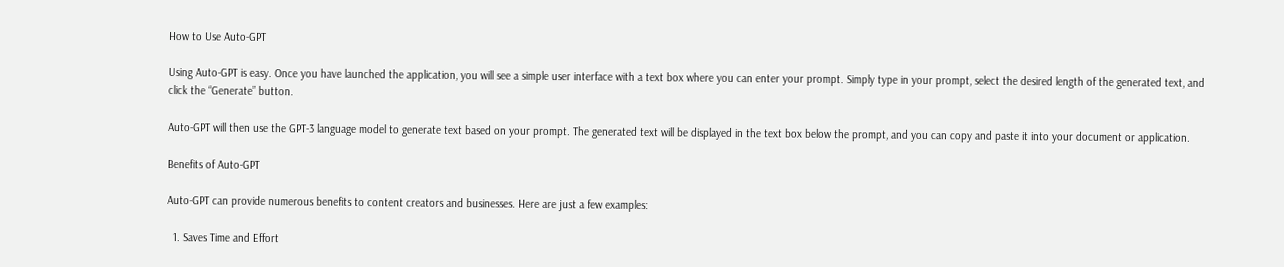How to Use Auto-GPT

Using Auto-GPT is easy. Once you have launched the application, you will see a simple user interface with a text box where you can enter your prompt. Simply type in your prompt, select the desired length of the generated text, and click the “Generate” button.

Auto-GPT will then use the GPT-3 language model to generate text based on your prompt. The generated text will be displayed in the text box below the prompt, and you can copy and paste it into your document or application.

Benefits of Auto-GPT

Auto-GPT can provide numerous benefits to content creators and businesses. Here are just a few examples:

  1. Saves Time and Effort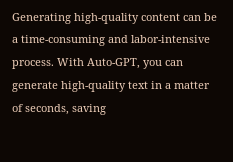Generating high-quality content can be a time-consuming and labor-intensive process. With Auto-GPT, you can generate high-quality text in a matter of seconds, saving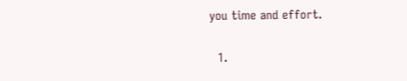you time and effort.

  1.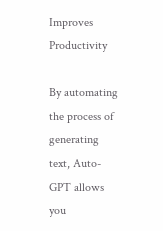Improves Productivity

By automating the process of generating text, Auto-GPT allows you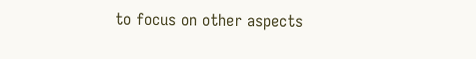to focus on other aspects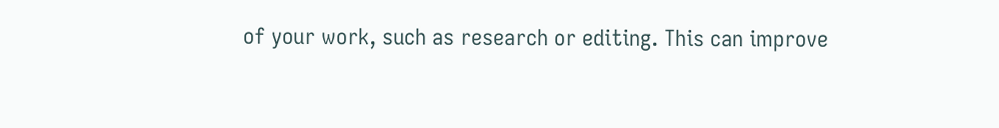of your work, such as research or editing. This can improve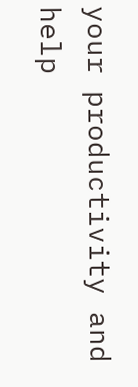your productivity and help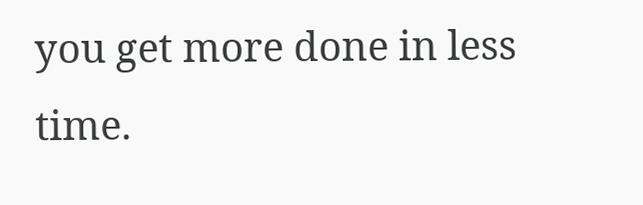you get more done in less time.